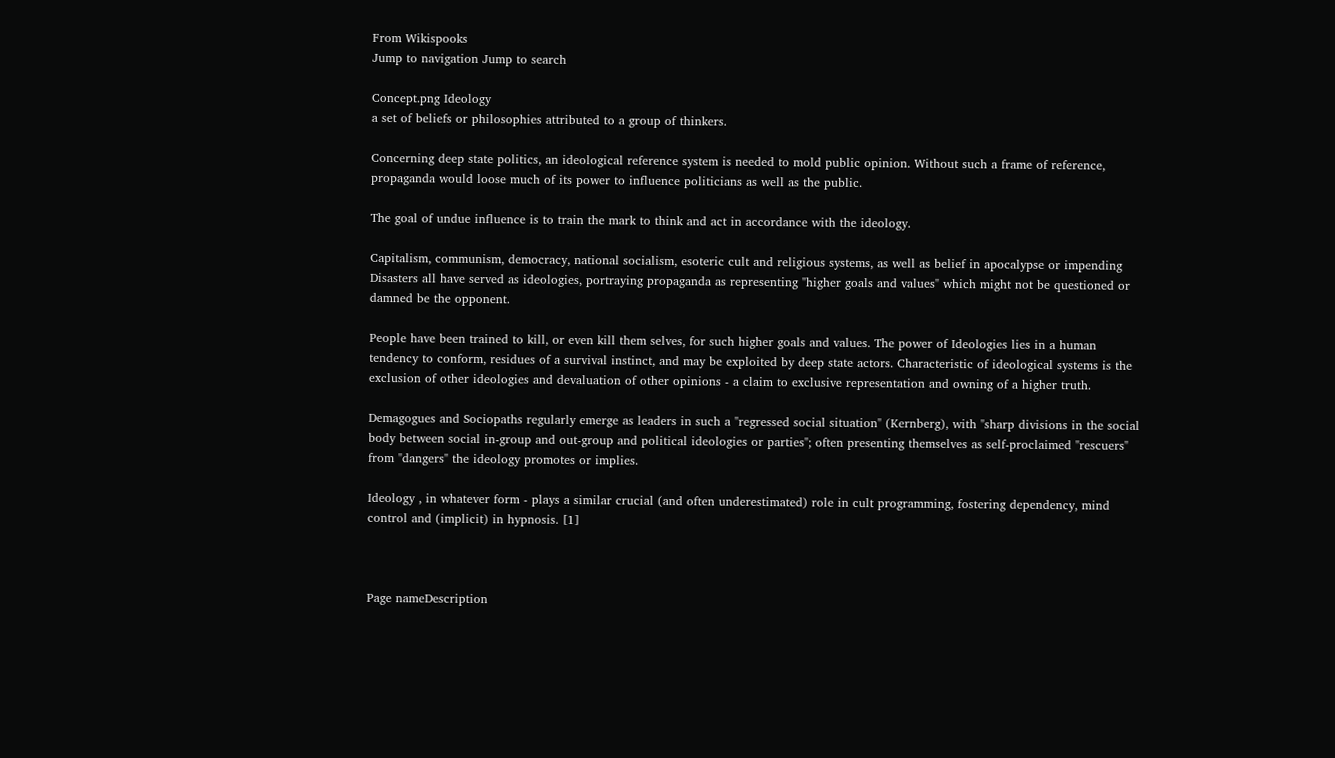From Wikispooks
Jump to navigation Jump to search

Concept.png Ideology
a set of beliefs or philosophies attributed to a group of thinkers.

Concerning deep state politics, an ideological reference system is needed to mold public opinion. Without such a frame of reference, propaganda would loose much of its power to influence politicians as well as the public.

The goal of undue influence is to train the mark to think and act in accordance with the ideology.

Capitalism, communism, democracy, national socialism, esoteric cult and religious systems, as well as belief in apocalypse or impending Disasters all have served as ideologies, portraying propaganda as representing "higher goals and values" which might not be questioned or damned be the opponent.

People have been trained to kill, or even kill them selves, for such higher goals and values. The power of Ideologies lies in a human tendency to conform, residues of a survival instinct, and may be exploited by deep state actors. Characteristic of ideological systems is the exclusion of other ideologies and devaluation of other opinions - a claim to exclusive representation and owning of a higher truth.

Demagogues and Sociopaths regularly emerge as leaders in such a "regressed social situation" (Kernberg), with "sharp divisions in the social body between social in-group and out-group and political ideologies or parties"; often presenting themselves as self-proclaimed "rescuers" from "dangers" the ideology promotes or implies.

Ideology , in whatever form - plays a similar crucial (and often underestimated) role in cult programming, fostering dependency, mind control and (implicit) in hypnosis. [1]



Page nameDescription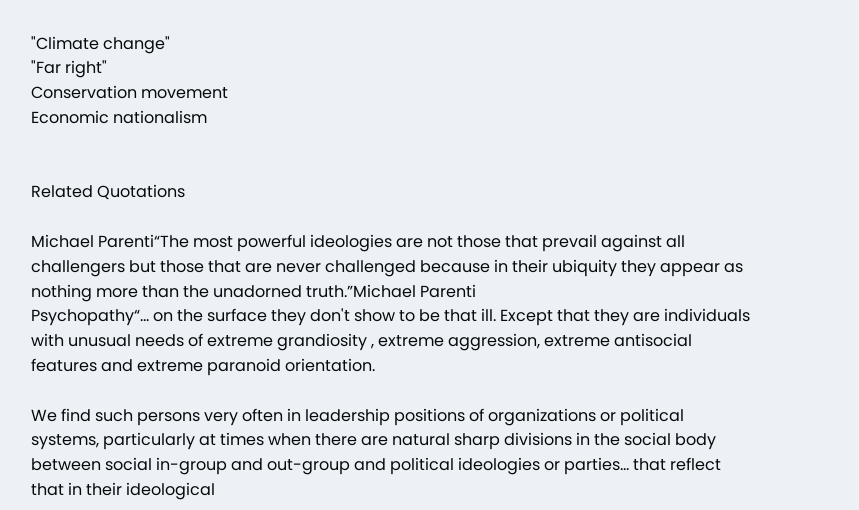"Climate change"
"Far right"
Conservation movement
Economic nationalism


Related Quotations

Michael Parenti“The most powerful ideologies are not those that prevail against all challengers but those that are never challenged because in their ubiquity they appear as nothing more than the unadorned truth.”Michael Parenti
Psychopathy“... on the surface they don't show to be that ill. Except that they are individuals with unusual needs of extreme grandiosity , extreme aggression, extreme antisocial features and extreme paranoid orientation.

We find such persons very often in leadership positions of organizations or political systems, particularly at times when there are natural sharp divisions in the social body between social in-group and out-group and political ideologies or parties... that reflect that in their ideological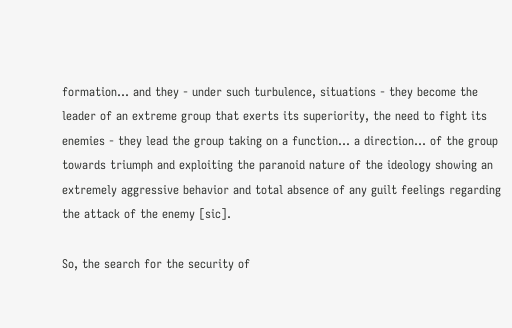formation... and they - under such turbulence, situations - they become the leader of an extreme group that exerts its superiority, the need to fight its enemies - they lead the group taking on a function... a direction... of the group towards triumph and exploiting the paranoid nature of the ideology showing an extremely aggressive behavior and total absence of any guilt feelings regarding the attack of the enemy [sic].

So, the search for the security of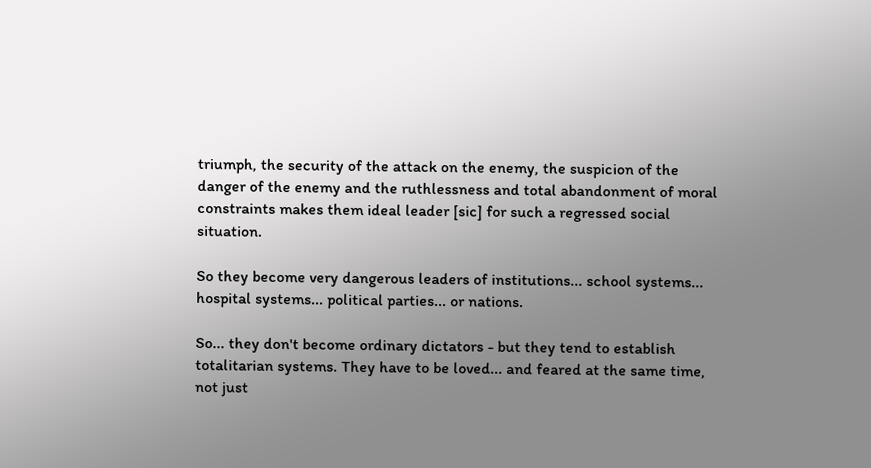triumph, the security of the attack on the enemy, the suspicion of the danger of the enemy and the ruthlessness and total abandonment of moral constraints makes them ideal leader [sic] for such a regressed social situation.

So they become very dangerous leaders of institutions... school systems... hospital systems... political parties... or nations.

So... they don't become ordinary dictators - but they tend to establish totalitarian systems. They have to be loved... and feared at the same time, not just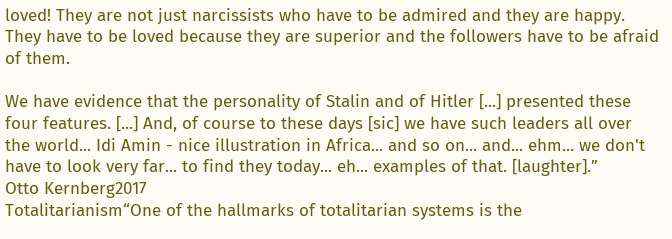loved! They are not just narcissists who have to be admired and they are happy. They have to be loved because they are superior and the followers have to be afraid of them.

We have evidence that the personality of Stalin and of Hitler [...] presented these four features. [...] And, of course to these days [sic] we have such leaders all over the world... Idi Amin - nice illustration in Africa... and so on... and... ehm... we don't have to look very far... to find they today... eh... examples of that. [laughter].”
Otto Kernberg2017
Totalitarianism“One of the hallmarks of totalitarian systems is the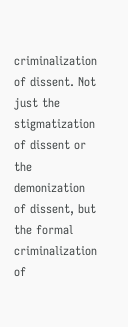criminalization of dissent. Not just the stigmatization of dissent or the demonization of dissent, but the formal criminalization of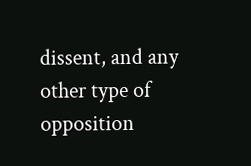dissent, and any other type of opposition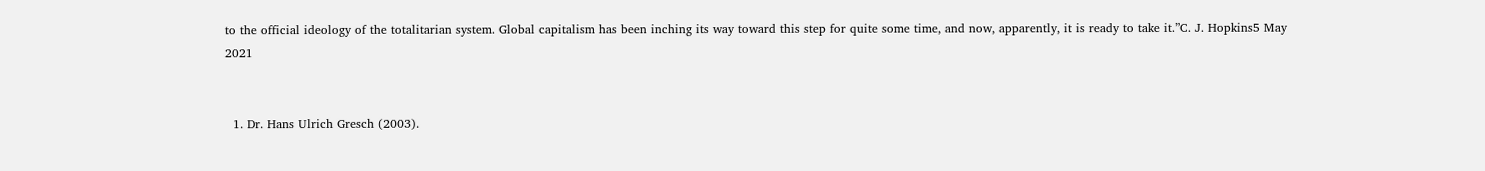to the official ideology of the totalitarian system. Global capitalism has been inching its way toward this step for quite some time, and now, apparently, it is ready to take it.”C. J. Hopkins5 May 2021


  1. Dr. Hans Ulrich Gresch (2003).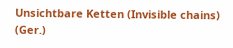Unsichtbare Ketten (Invisible chains) (Ger.)